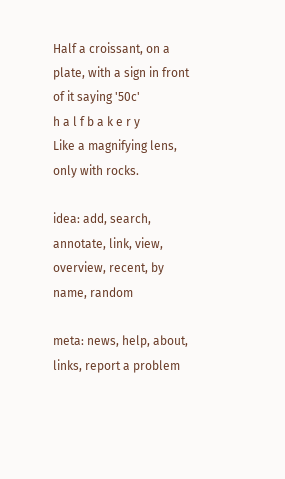Half a croissant, on a plate, with a sign in front of it saying '50c'
h a l f b a k e r y
Like a magnifying lens, only with rocks.

idea: add, search, annotate, link, view, overview, recent, by name, random

meta: news, help, about, links, report a problem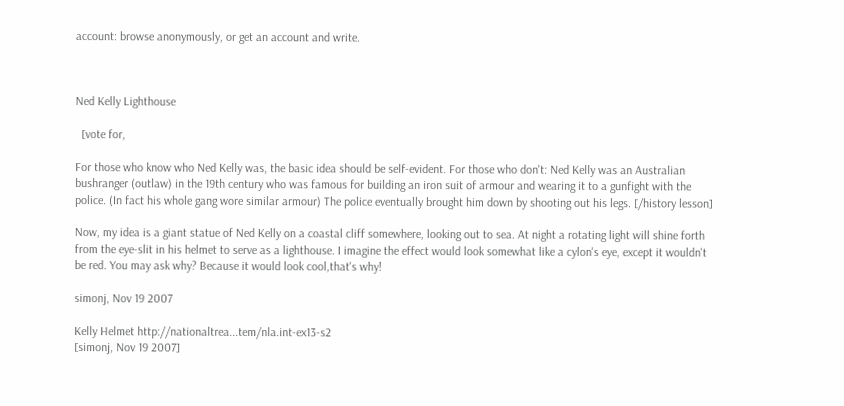account: browse anonymously, or get an account and write.



Ned Kelly Lighthouse

  [vote for,

For those who know who Ned Kelly was, the basic idea should be self-evident. For those who don't: Ned Kelly was an Australian bushranger (outlaw) in the 19th century who was famous for building an iron suit of armour and wearing it to a gunfight with the police. (In fact his whole gang wore similar armour) The police eventually brought him down by shooting out his legs. [/history lesson]

Now, my idea is a giant statue of Ned Kelly on a coastal cliff somewhere, looking out to sea. At night a rotating light will shine forth from the eye-slit in his helmet to serve as a lighthouse. I imagine the effect would look somewhat like a cylon's eye, except it wouldn't be red. You may ask why? Because it would look cool,that's why!

simonj, Nov 19 2007

Kelly Helmet http://nationaltrea...tem/nla.int-ex13-s2
[simonj, Nov 19 2007]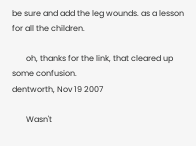be sure and add the leg wounds. as a lesson for all the children.

       oh, thanks for the link, that cleared up some confusion.
dentworth, Nov 19 2007

       Wasn't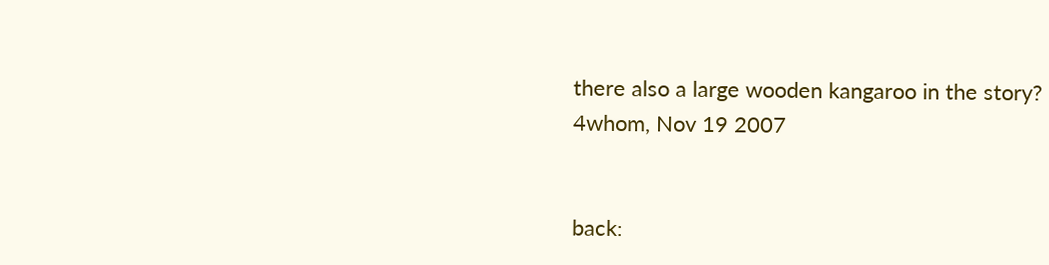there also a large wooden kangaroo in the story?
4whom, Nov 19 2007


back: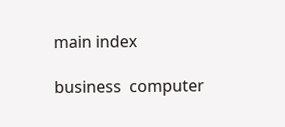main index

business  computer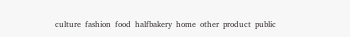culture  fashion  food  halfbakery  home  other  product  public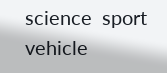science  sport  vehicle